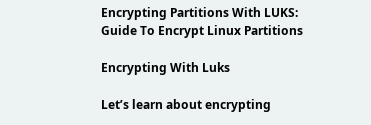Encrypting Partitions With LUKS: Guide To Encrypt Linux Partitions

Encrypting With Luks

Let’s learn about encrypting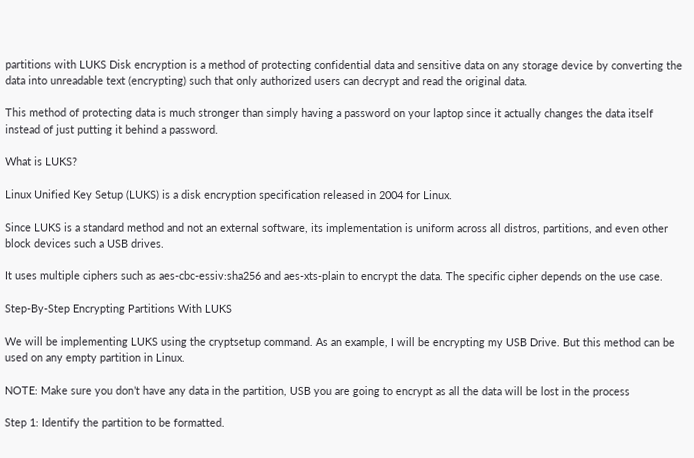partitions with LUKS Disk encryption is a method of protecting confidential data and sensitive data on any storage device by converting the data into unreadable text (encrypting) such that only authorized users can decrypt and read the original data.

This method of protecting data is much stronger than simply having a password on your laptop since it actually changes the data itself instead of just putting it behind a password.

What is LUKS?

Linux Unified Key Setup (LUKS) is a disk encryption specification released in 2004 for Linux.

Since LUKS is a standard method and not an external software, its implementation is uniform across all distros, partitions, and even other block devices such a USB drives.

It uses multiple ciphers such as aes-cbc-essiv:sha256 and aes-xts-plain to encrypt the data. The specific cipher depends on the use case.

Step-By-Step Encrypting Partitions With LUKS

We will be implementing LUKS using the cryptsetup command. As an example, I will be encrypting my USB Drive. But this method can be used on any empty partition in Linux.

NOTE: Make sure you don’t have any data in the partition, USB you are going to encrypt as all the data will be lost in the process

Step 1: Identify the partition to be formatted.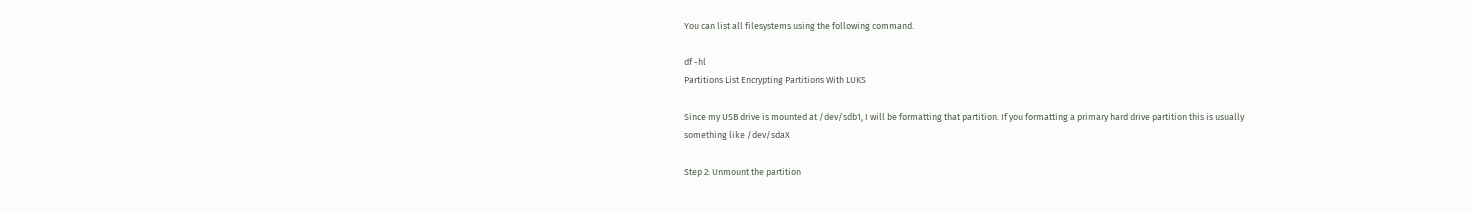You can list all filesystems using the following command.

df -hl
Partitions List Encrypting Partitions With LUKS

Since my USB drive is mounted at /dev/sdb1, I will be formatting that partition. If you formatting a primary hard drive partition this is usually something like /dev/sdaX

Step 2: Unmount the partition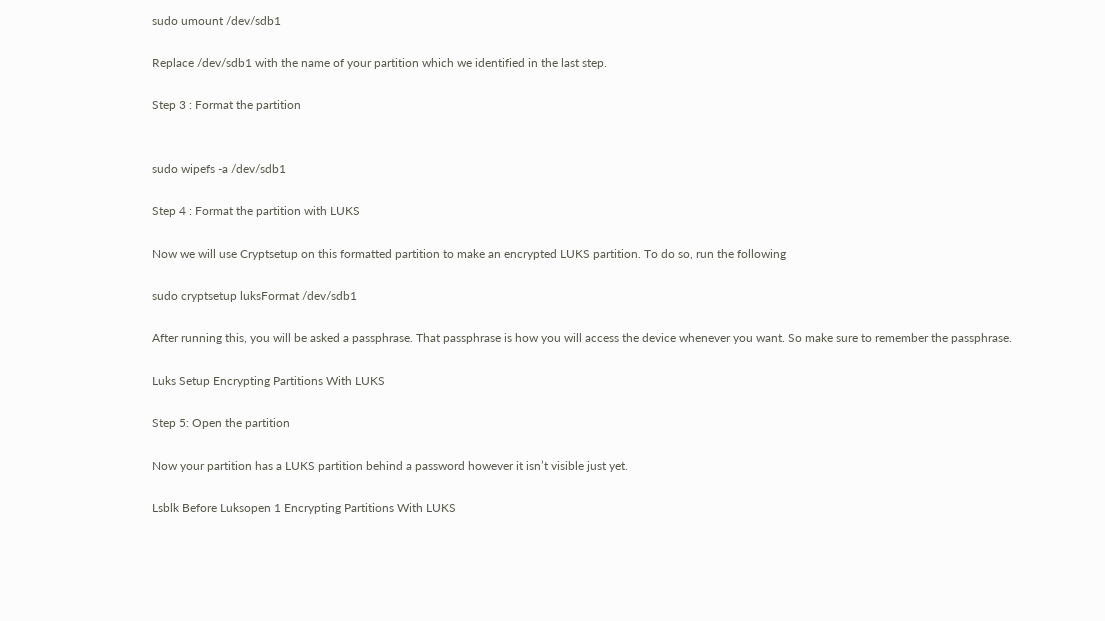sudo umount /dev/sdb1

Replace /dev/sdb1 with the name of your partition which we identified in the last step.

Step 3 : Format the partition


sudo wipefs -a /dev/sdb1

Step 4 : Format the partition with LUKS

Now we will use Cryptsetup on this formatted partition to make an encrypted LUKS partition. To do so, run the following

sudo cryptsetup luksFormat /dev/sdb1

After running this, you will be asked a passphrase. That passphrase is how you will access the device whenever you want. So make sure to remember the passphrase.

Luks Setup Encrypting Partitions With LUKS

Step 5: Open the partition

Now your partition has a LUKS partition behind a password however it isn’t visible just yet.

Lsblk Before Luksopen 1 Encrypting Partitions With LUKS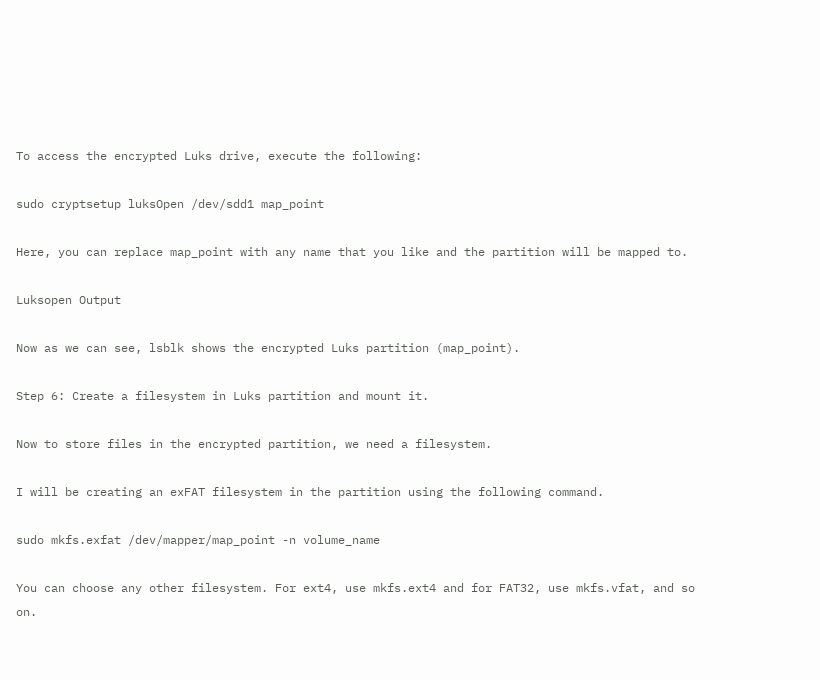To access the encrypted Luks drive, execute the following:

sudo cryptsetup luksOpen /dev/sdd1 map_point

Here, you can replace map_point with any name that you like and the partition will be mapped to.

Luksopen Output

Now as we can see, lsblk shows the encrypted Luks partition (map_point).

Step 6: Create a filesystem in Luks partition and mount it.

Now to store files in the encrypted partition, we need a filesystem.

I will be creating an exFAT filesystem in the partition using the following command.

sudo mkfs.exfat /dev/mapper/map_point -n volume_name

You can choose any other filesystem. For ext4, use mkfs.ext4 and for FAT32, use mkfs.vfat, and so on.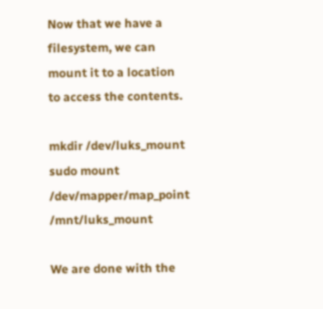Now that we have a filesystem, we can mount it to a location to access the contents.

mkdir /dev/luks_mount
sudo mount /dev/mapper/map_point /mnt/luks_mount

We are done with the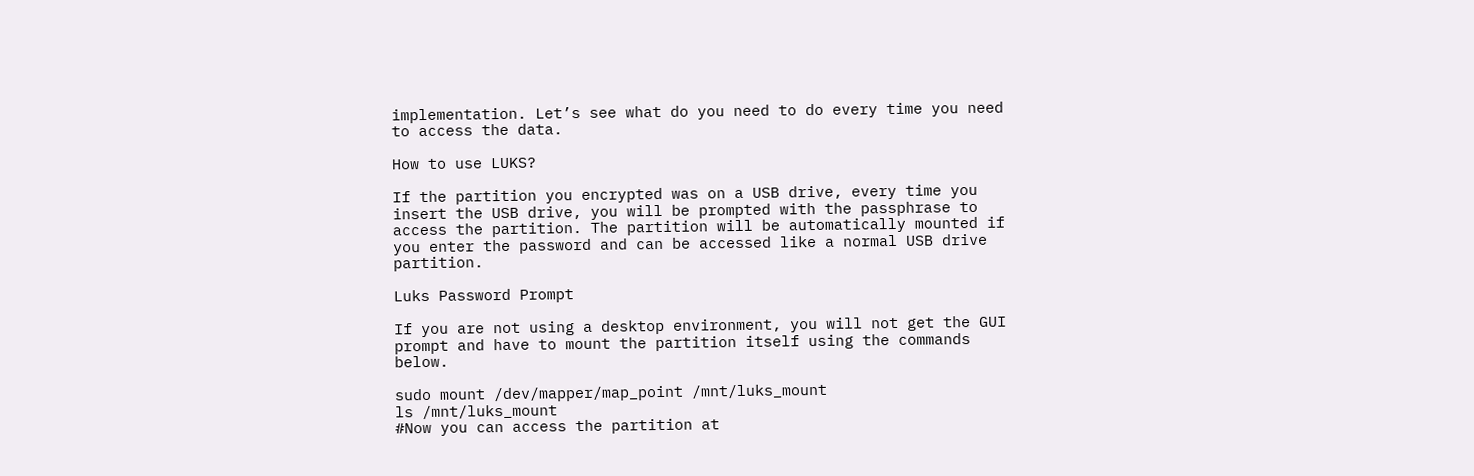implementation. Let’s see what do you need to do every time you need to access the data.

How to use LUKS?

If the partition you encrypted was on a USB drive, every time you insert the USB drive, you will be prompted with the passphrase to access the partition. The partition will be automatically mounted if you enter the password and can be accessed like a normal USB drive partition.

Luks Password Prompt

If you are not using a desktop environment, you will not get the GUI prompt and have to mount the partition itself using the commands below.

sudo mount /dev/mapper/map_point /mnt/luks_mount
ls /mnt/luks_mount
#Now you can access the partition at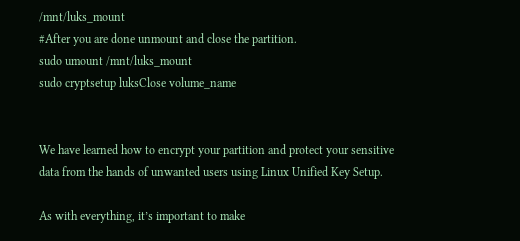/mnt/luks_mount
#After you are done unmount and close the partition.
sudo umount /mnt/luks_mount
sudo cryptsetup luksClose volume_name


We have learned how to encrypt your partition and protect your sensitive data from the hands of unwanted users using Linux Unified Key Setup.

As with everything, it’s important to make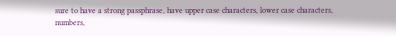sure to have a strong passphrase, have upper case characters, lower case characters, numbers,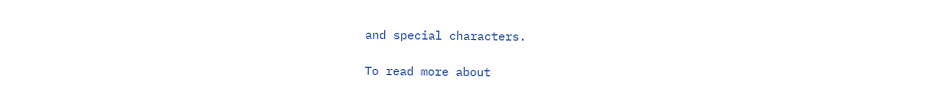and special characters.

To read more about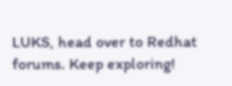LUKS, head over to Redhat forums. Keep exploring!